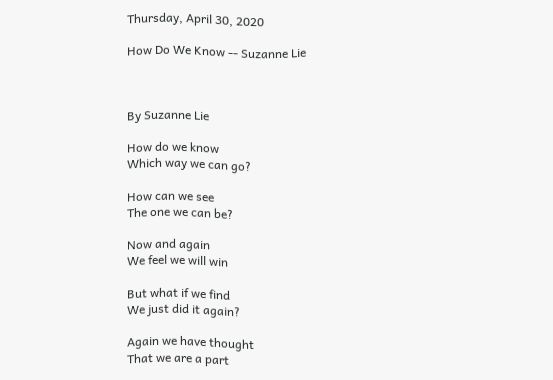Thursday, April 30, 2020

How Do We Know -- Suzanne Lie



By Suzanne Lie

How do we know
Which way we can go?

How can we see
The one we can be?

Now and again
We feel we will win

But what if we find
We just did it again?

Again we have thought
That we are a part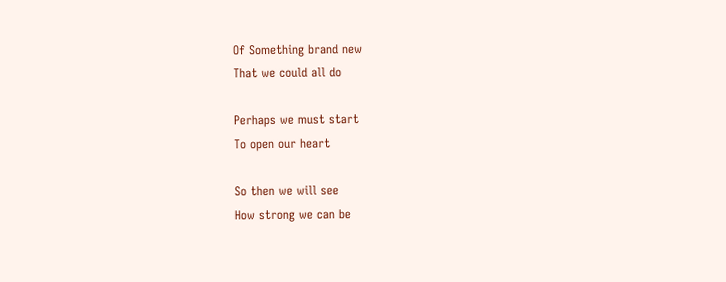Of Something brand new
That we could all do

Perhaps we must start
To open our heart

So then we will see
How strong we can be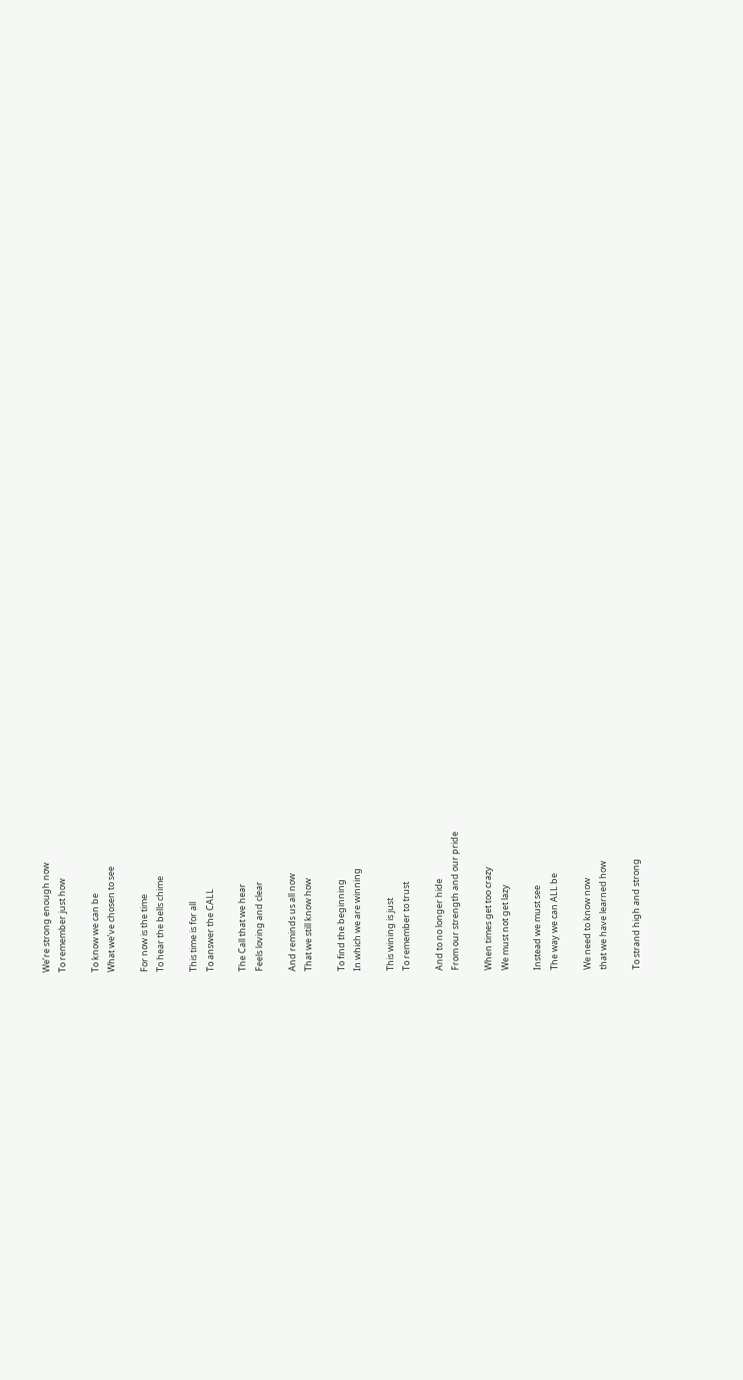We’re strong enough now
To remember just how

To know we can be
What we’ve chosen to see

For now is the time
To hear the bells chime

This time is for all
To answer the CALL

The Call that we hear
Feels loving and clear

And reminds us all now
That we still know how

To find the beginning
In which we are winning

This wining is just
To remember to trust

And to no longer hide
From our strength and our pride

When times get too crazy
We must not get lazy

Instead we must see
The way we can ALL be

We need to know now
that we have learned how

To strand high and strong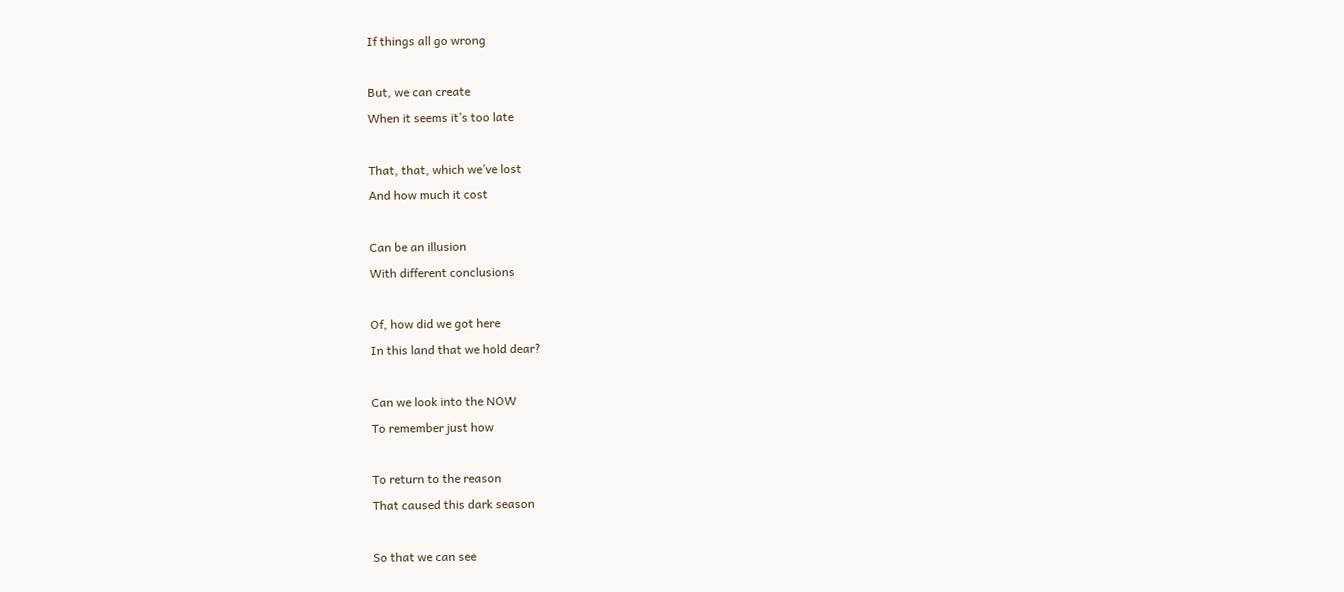If things all go wrong

But, we can create
When it seems it’s too late

That, that, which we’ve lost
And how much it cost

Can be an illusion
With different conclusions

Of, how did we got here
In this land that we hold dear?

Can we look into the NOW
To remember just how

To return to the reason
That caused this dark season

So that we can see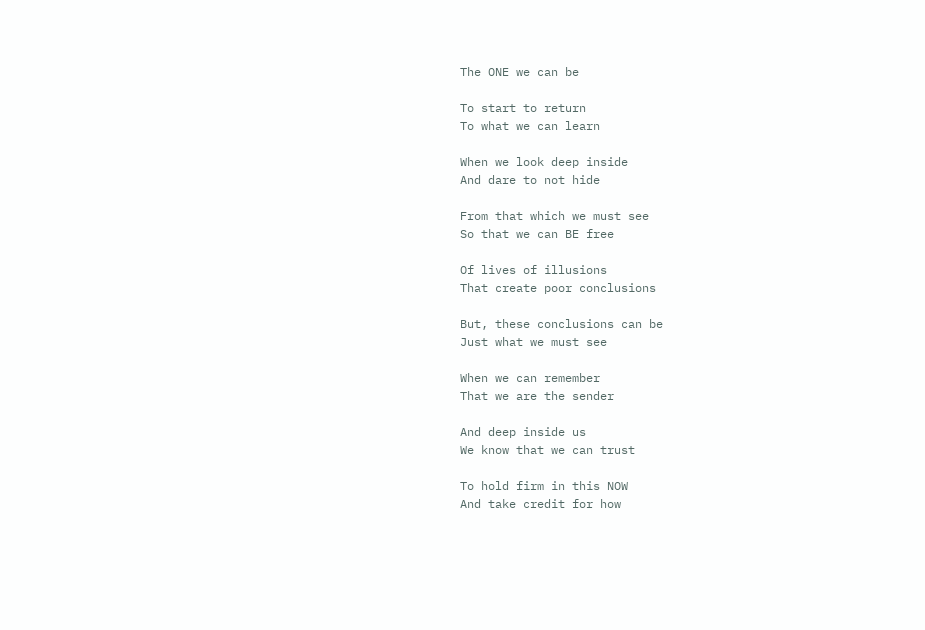The ONE we can be

To start to return
To what we can learn

When we look deep inside
And dare to not hide

From that which we must see
So that we can BE free

Of lives of illusions
That create poor conclusions

But, these conclusions can be
Just what we must see

When we can remember
That we are the sender

And deep inside us
We know that we can trust

To hold firm in this NOW
And take credit for how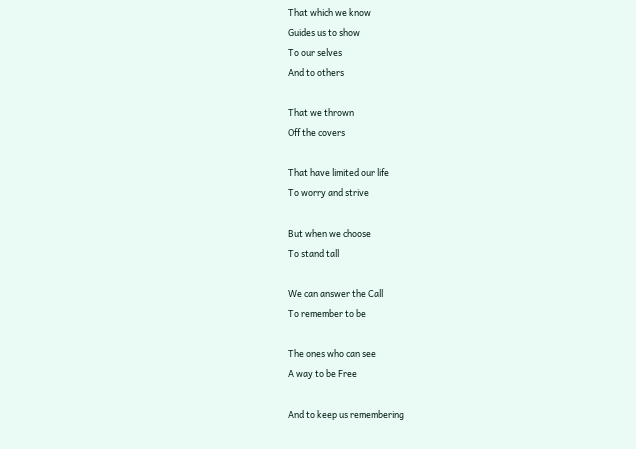That which we know
Guides us to show
To our selves
And to others

That we thrown
Off the covers

That have limited our life
To worry and strive

But when we choose
To stand tall

We can answer the Call
To remember to be

The ones who can see
A way to be Free

And to keep us remembering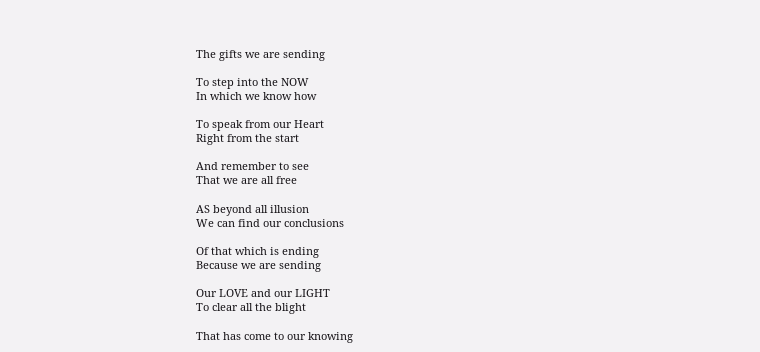The gifts we are sending

To step into the NOW
In which we know how

To speak from our Heart
Right from the start

And remember to see
That we are all free

AS beyond all illusion
We can find our conclusions

Of that which is ending
Because we are sending

Our LOVE and our LIGHT
To clear all the blight

That has come to our knowing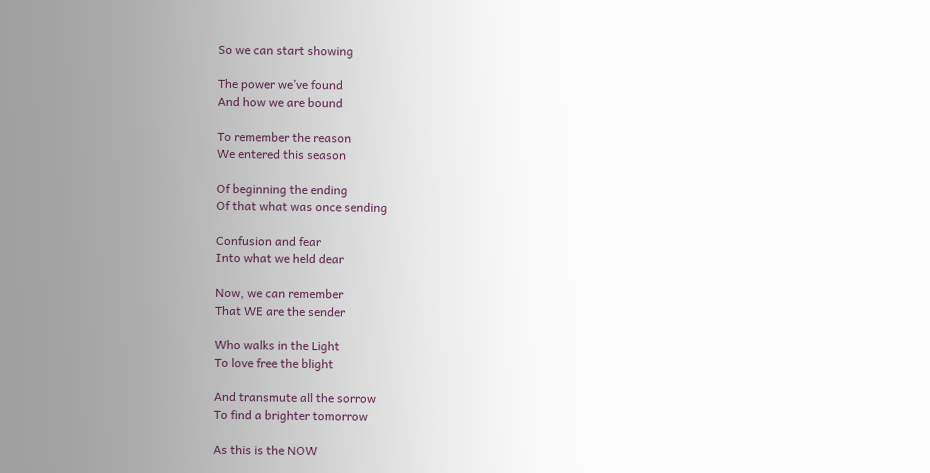So we can start showing

The power we’ve found
And how we are bound

To remember the reason
We entered this season

Of beginning the ending
Of that what was once sending

Confusion and fear
Into what we held dear

Now, we can remember
That WE are the sender

Who walks in the Light
To love free the blight

And transmute all the sorrow
To find a brighter tomorrow

As this is the NOW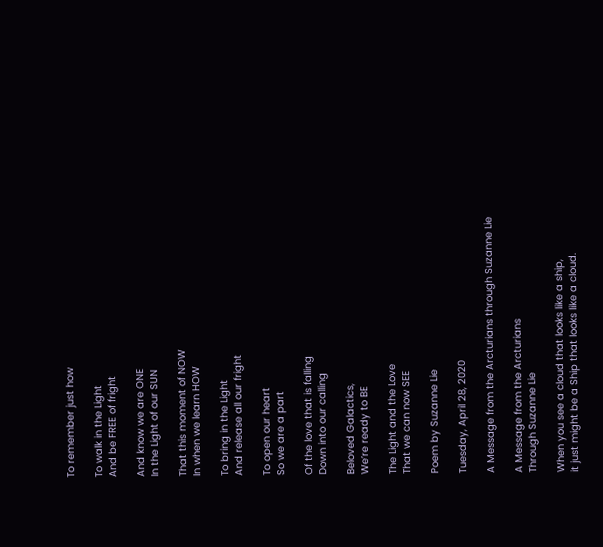To remember just how

To walk in the Light
And be FREE of fright

And know we are ONE
In the Light of our SUN

That this moment of NOW
In when we learn HOW

To bring in the Light
And release all our fright

To open our heart
So we are a part

Of the love that is falling
Down into our calling

Beloved Galactics,
We’re ready to BE

The Light and the Love
That we can now SEE

Poem by Suzanne Lie

Tuesday, April 28, 2020

A Message from the Arcturians through Suzanne Lie

A Message from the Arcturians
Through Suzanne Lie

When you see a cloud that looks like a ship,
it just might be a Ship that looks like a cloud.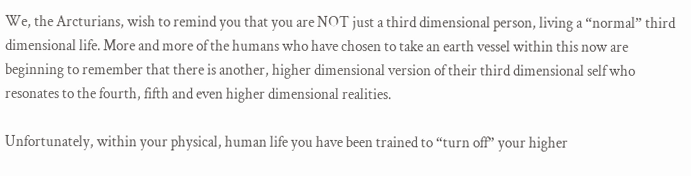We, the Arcturians, wish to remind you that you are NOT just a third dimensional person, living a “normal” third dimensional life. More and more of the humans who have chosen to take an earth vessel within this now are beginning to remember that there is another, higher dimensional version of their third dimensional self who resonates to the fourth, fifth and even higher dimensional realities.

Unfortunately, within your physical, human life you have been trained to “turn off” your higher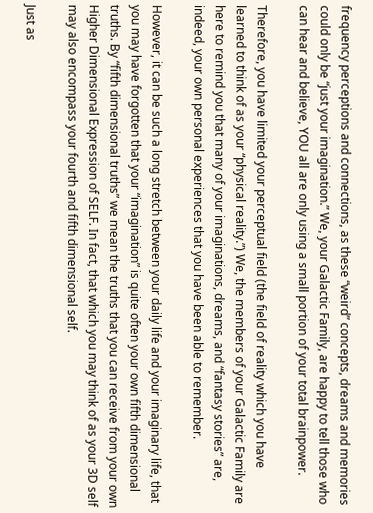frequency perceptions and connections, as these “weird” concepts, dreams and memories could only be “just your imagination.” We, your Galactic Family, are happy to tell those who can hear and believe, YOU all are only using a small portion of your total brainpower.

Therefore, you have limited your perceptual field (the field of reality which you have learned to think of as your “physical reality.”) We, the members of your Galactic Family are here to remind you that many of your imaginations, dreams, and “fantasy stories” are, indeed, your own personal experiences that you have been able to remember.

However, it can be such a long stretch between your daily life and your imaginary life, that you may have forgotten that your “imagination” is quite often your own fifth dimensional truths. By “fifth dimensional truths” we mean the truths that you can receive from your own Higher Dimensional Expression of SELF. In fact, that which you may think of as your 3D self may also encompass your fourth and fifth dimensional self.

Just as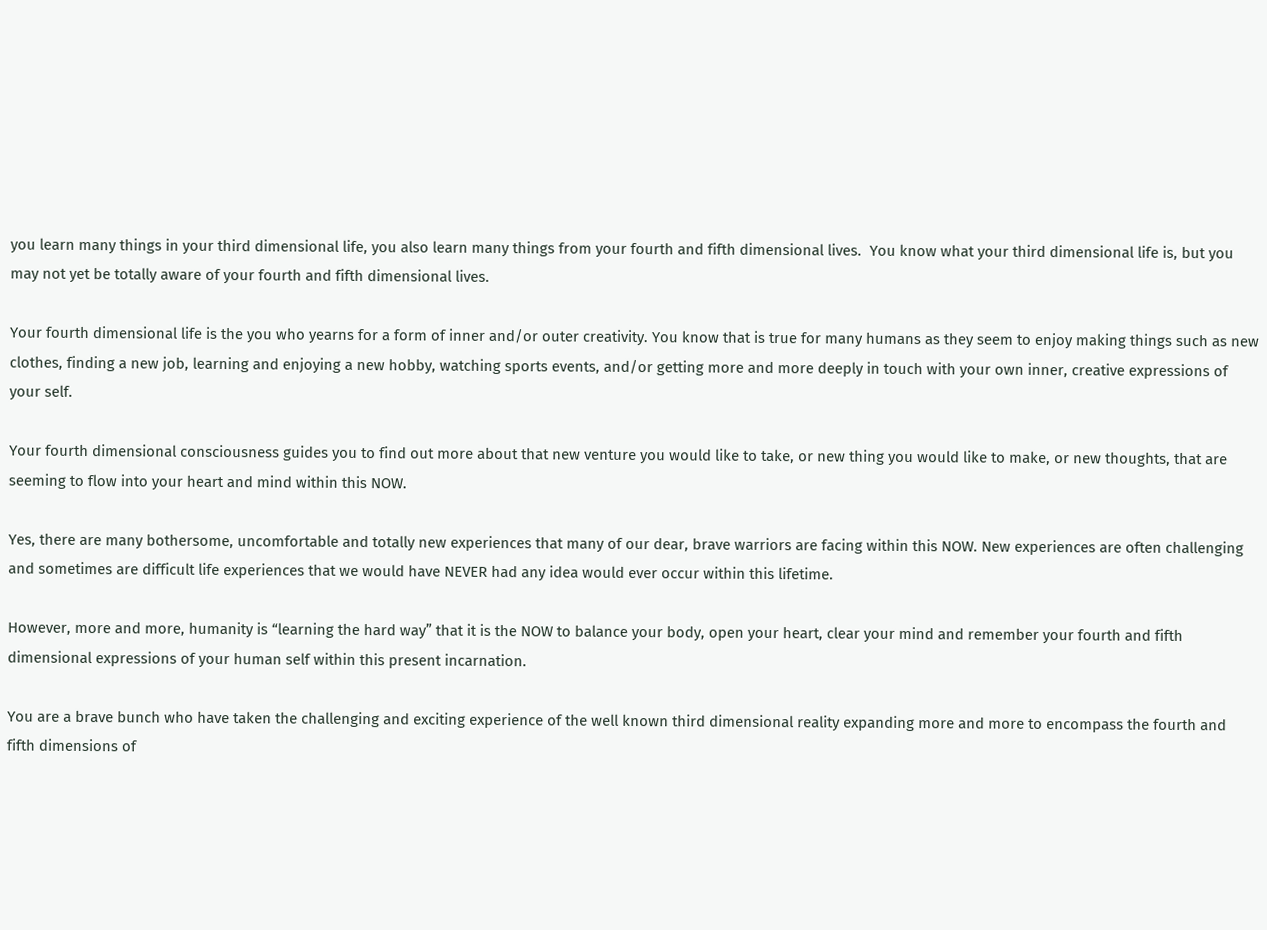you learn many things in your third dimensional life, you also learn many things from your fourth and fifth dimensional lives.  You know what your third dimensional life is, but you may not yet be totally aware of your fourth and fifth dimensional lives.

Your fourth dimensional life is the you who yearns for a form of inner and/or outer creativity. You know that is true for many humans as they seem to enjoy making things such as new clothes, finding a new job, learning and enjoying a new hobby, watching sports events, and/or getting more and more deeply in touch with your own inner, creative expressions of your self.

Your fourth dimensional consciousness guides you to find out more about that new venture you would like to take, or new thing you would like to make, or new thoughts, that are seeming to flow into your heart and mind within this NOW.

Yes, there are many bothersome, uncomfortable and totally new experiences that many of our dear, brave warriors are facing within this NOW. New experiences are often challenging and sometimes are difficult life experiences that we would have NEVER had any idea would ever occur within this lifetime.

However, more and more, humanity is “learning the hard way” that it is the NOW to balance your body, open your heart, clear your mind and remember your fourth and fifth dimensional expressions of your human self within this present incarnation.

You are a brave bunch who have taken the challenging and exciting experience of the well known third dimensional reality expanding more and more to encompass the fourth and fifth dimensions of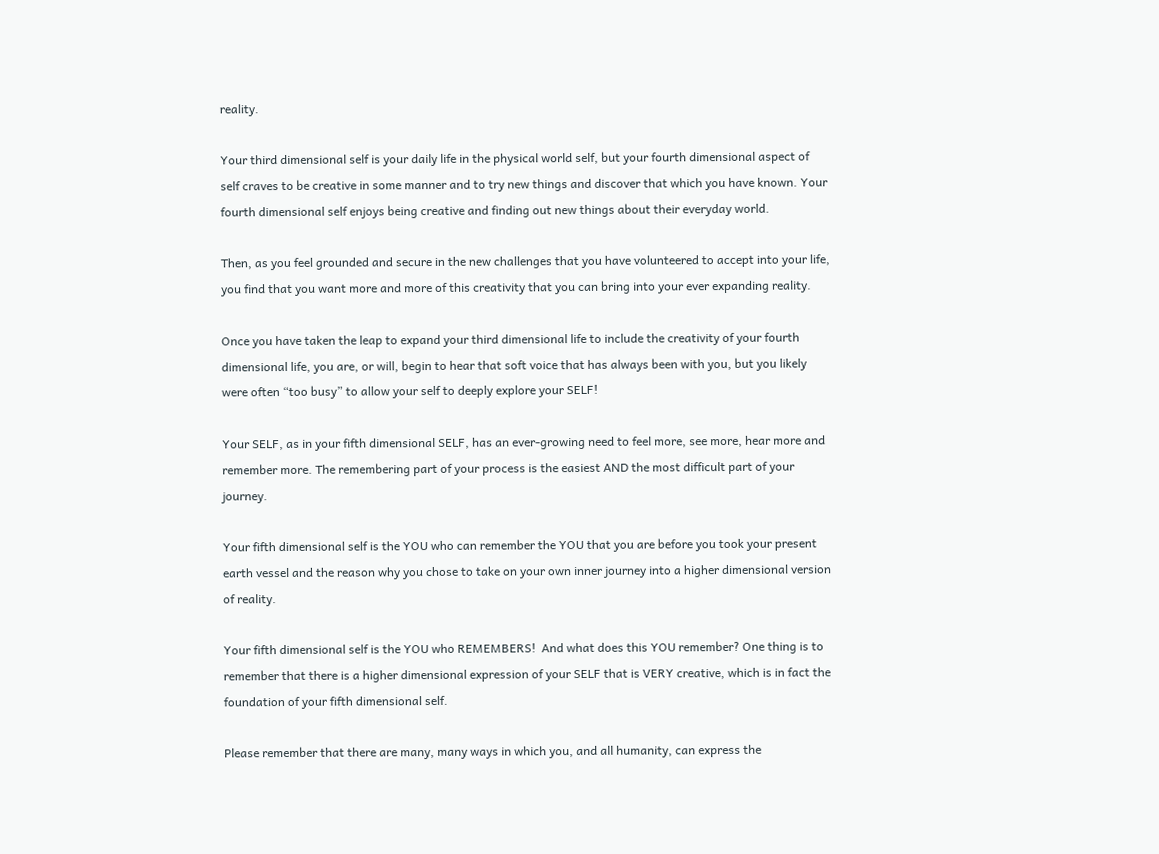reality.

Your third dimensional self is your daily life in the physical world self, but your fourth dimensional aspect of self craves to be creative in some manner and to try new things and discover that which you have known. Your fourth dimensional self enjoys being creative and finding out new things about their everyday world.

Then, as you feel grounded and secure in the new challenges that you have volunteered to accept into your life, you find that you want more and more of this creativity that you can bring into your ever expanding reality.

Once you have taken the leap to expand your third dimensional life to include the creativity of your fourth dimensional life, you are, or will, begin to hear that soft voice that has always been with you, but you likely were often “too busy” to allow your self to deeply explore your SELF!

Your SELF, as in your fifth dimensional SELF, has an ever-growing need to feel more, see more, hear more and remember more. The remembering part of your process is the easiest AND the most difficult part of your journey.

Your fifth dimensional self is the YOU who can remember the YOU that you are before you took your present earth vessel and the reason why you chose to take on your own inner journey into a higher dimensional version of reality.

Your fifth dimensional self is the YOU who REMEMBERS!  And what does this YOU remember? One thing is to remember that there is a higher dimensional expression of your SELF that is VERY creative, which is in fact the foundation of your fifth dimensional self.

Please remember that there are many, many ways in which you, and all humanity, can express the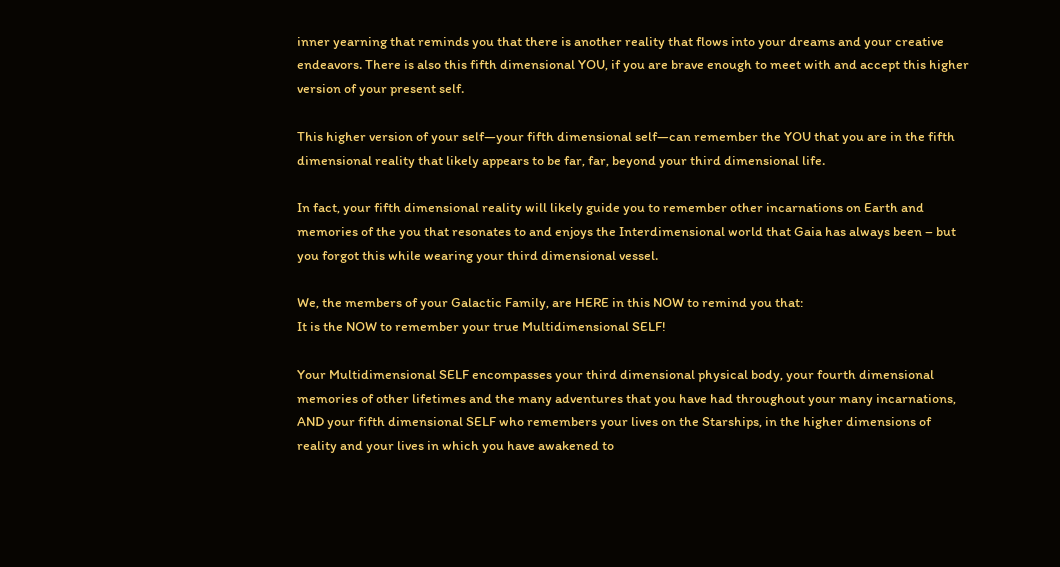inner yearning that reminds you that there is another reality that flows into your dreams and your creative endeavors. There is also this fifth dimensional YOU, if you are brave enough to meet with and accept this higher version of your present self.

This higher version of your self—your fifth dimensional self—can remember the YOU that you are in the fifth dimensional reality that likely appears to be far, far, beyond your third dimensional life.

In fact, your fifth dimensional reality will likely guide you to remember other incarnations on Earth and memories of the you that resonates to and enjoys the Interdimensional world that Gaia has always been – but you forgot this while wearing your third dimensional vessel.

We, the members of your Galactic Family, are HERE in this NOW to remind you that:
It is the NOW to remember your true Multidimensional SELF!

Your Multidimensional SELF encompasses your third dimensional physical body, your fourth dimensional memories of other lifetimes and the many adventures that you have had throughout your many incarnations, AND your fifth dimensional SELF who remembers your lives on the Starships, in the higher dimensions of reality and your lives in which you have awakened to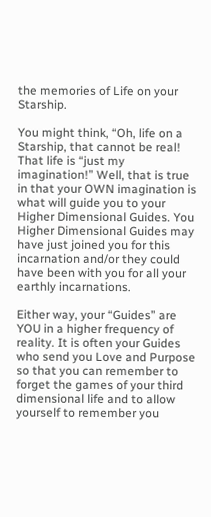the memories of Life on your Starship.

You might think, “Oh, life on a Starship, that cannot be real! That life is “just my imagination!” Well, that is true in that your OWN imagination is what will guide you to your Higher Dimensional Guides. You Higher Dimensional Guides may have just joined you for this incarnation and/or they could have been with you for all your earthly incarnations.

Either way, your “Guides” are YOU in a higher frequency of reality. It is often your Guides who send you Love and Purpose so that you can remember to forget the games of your third dimensional life and to allow yourself to remember you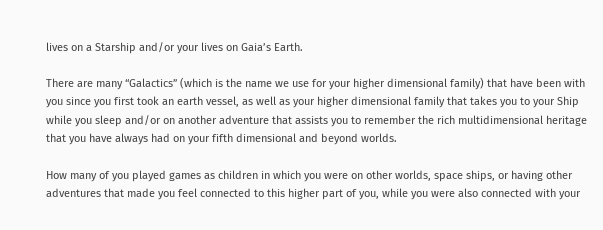lives on a Starship and/or your lives on Gaia’s Earth.

There are many “Galactics” (which is the name we use for your higher dimensional family) that have been with you since you first took an earth vessel, as well as your higher dimensional family that takes you to your Ship while you sleep and/or on another adventure that assists you to remember the rich multidimensional heritage that you have always had on your fifth dimensional and beyond worlds.

How many of you played games as children in which you were on other worlds, space ships, or having other adventures that made you feel connected to this higher part of you, while you were also connected with your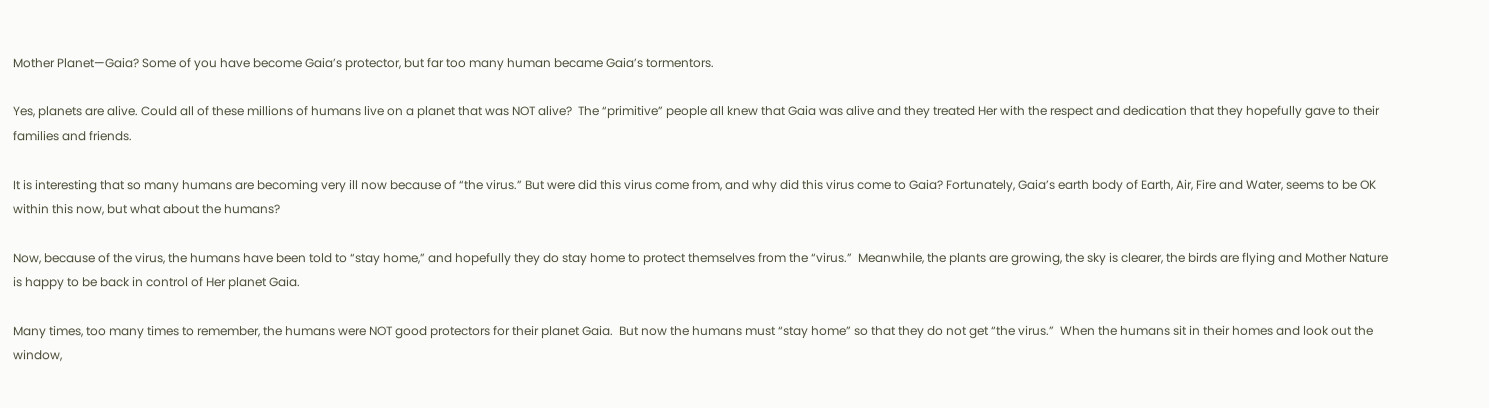Mother Planet—Gaia? Some of you have become Gaia’s protector, but far too many human became Gaia’s tormentors.

Yes, planets are alive. Could all of these millions of humans live on a planet that was NOT alive?  The “primitive” people all knew that Gaia was alive and they treated Her with the respect and dedication that they hopefully gave to their families and friends.

It is interesting that so many humans are becoming very ill now because of “the virus.” But were did this virus come from, and why did this virus come to Gaia? Fortunately, Gaia’s earth body of Earth, Air, Fire and Water, seems to be OK within this now, but what about the humans?

Now, because of the virus, the humans have been told to “stay home,” and hopefully they do stay home to protect themselves from the “virus.”  Meanwhile, the plants are growing, the sky is clearer, the birds are flying and Mother Nature is happy to be back in control of Her planet Gaia.

Many times, too many times to remember, the humans were NOT good protectors for their planet Gaia.  But now the humans must “stay home” so that they do not get “the virus.”  When the humans sit in their homes and look out the window,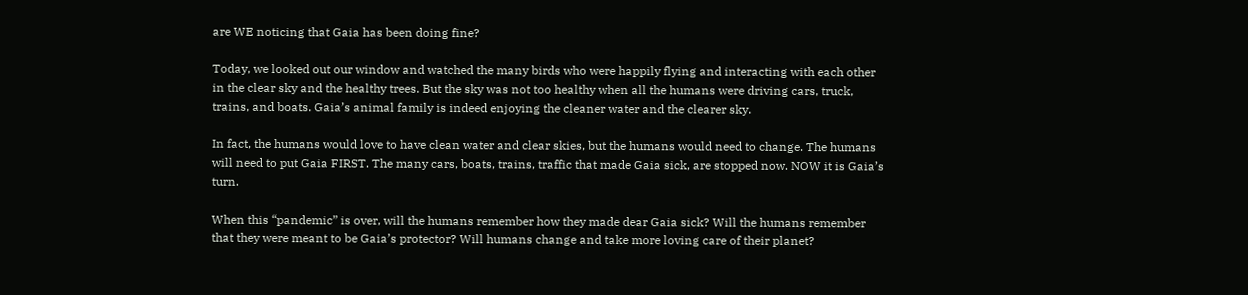are WE noticing that Gaia has been doing fine?

Today, we looked out our window and watched the many birds who were happily flying and interacting with each other in the clear sky and the healthy trees. But the sky was not too healthy when all the humans were driving cars, truck, trains, and boats. Gaia’s animal family is indeed enjoying the cleaner water and the clearer sky.

In fact, the humans would love to have clean water and clear skies, but the humans would need to change. The humans will need to put Gaia FIRST. The many cars, boats, trains, traffic that made Gaia sick, are stopped now. NOW it is Gaia’s turn.

When this “pandemic” is over, will the humans remember how they made dear Gaia sick? Will the humans remember that they were meant to be Gaia’s protector? Will humans change and take more loving care of their planet?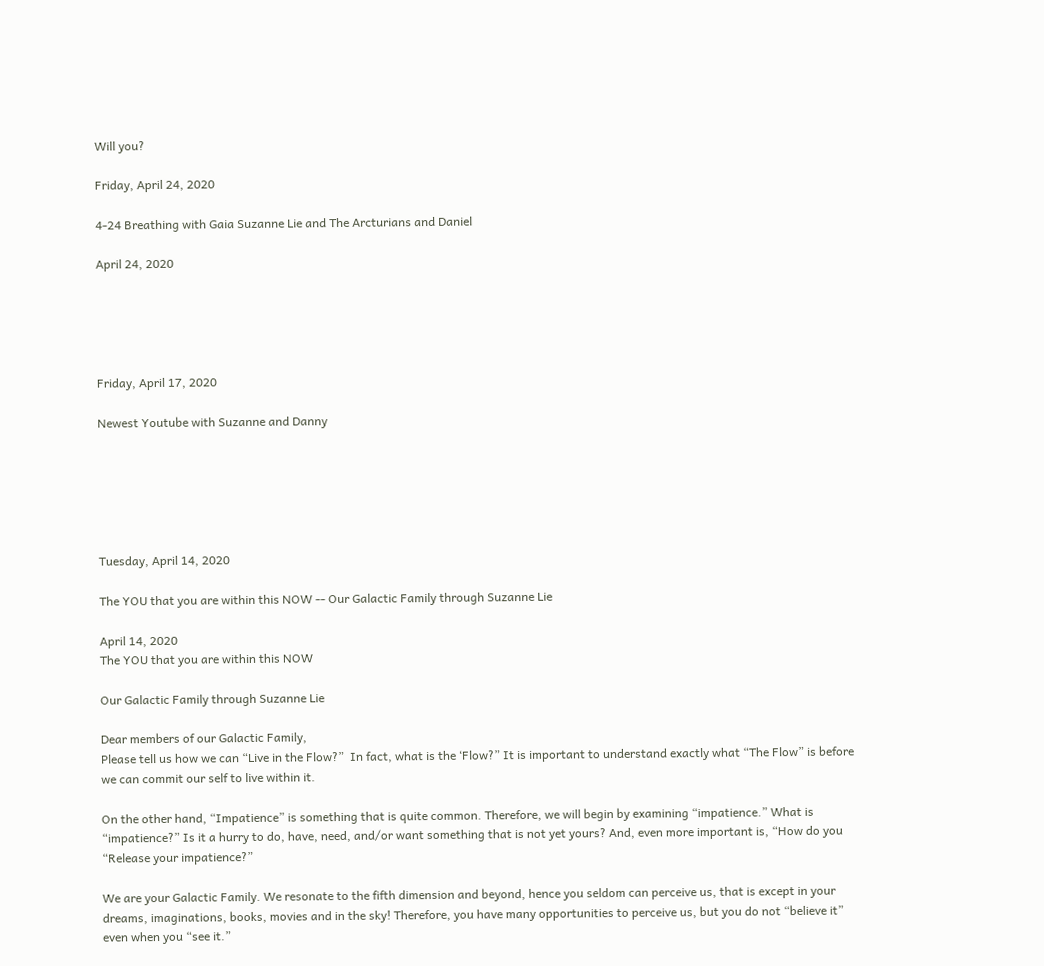Will you?

Friday, April 24, 2020

4-24 Breathing with Gaia Suzanne Lie and The Arcturians and Daniel

April 24, 2020





Friday, April 17, 2020

Newest Youtube with Suzanne and Danny






Tuesday, April 14, 2020

The YOU that you are within this NOW -- Our Galactic Family through Suzanne Lie

April 14, 2020
The YOU that you are within this NOW

Our Galactic Family through Suzanne Lie

Dear members of our Galactic Family,
Please tell us how we can “Live in the Flow?”  In fact, what is the ‘Flow?” It is important to understand exactly what “The Flow” is before we can commit our self to live within it.

On the other hand, “Impatience” is something that is quite common. Therefore, we will begin by examining “impatience.” What is “impatience?” Is it a hurry to do, have, need, and/or want something that is not yet yours? And, even more important is, “How do you “Release your impatience?”

We are your Galactic Family. We resonate to the fifth dimension and beyond, hence you seldom can perceive us, that is except in your dreams, imaginations, books, movies and in the sky! Therefore, you have many opportunities to perceive us, but you do not “believe it” even when you “see it.”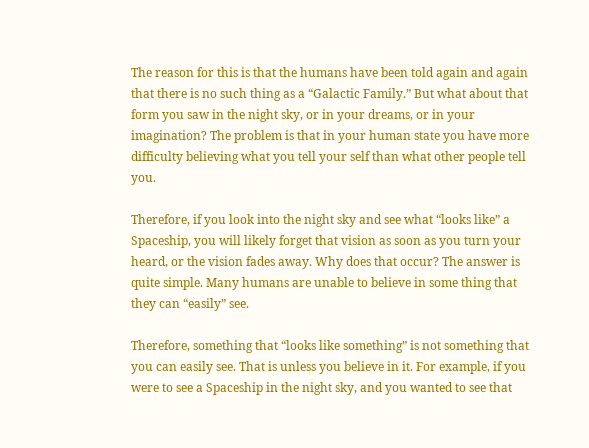The reason for this is that the humans have been told again and again that there is no such thing as a “Galactic Family.” But what about that form you saw in the night sky, or in your dreams, or in your imagination? The problem is that in your human state you have more difficulty believing what you tell your self than what other people tell you.

Therefore, if you look into the night sky and see what “looks like” a Spaceship, you will likely forget that vision as soon as you turn your heard, or the vision fades away. Why does that occur? The answer is quite simple. Many humans are unable to believe in some thing that they can “easily” see.

Therefore, something that “looks like something” is not something that you can easily see. That is unless you believe in it. For example, if you were to see a Spaceship in the night sky, and you wanted to see that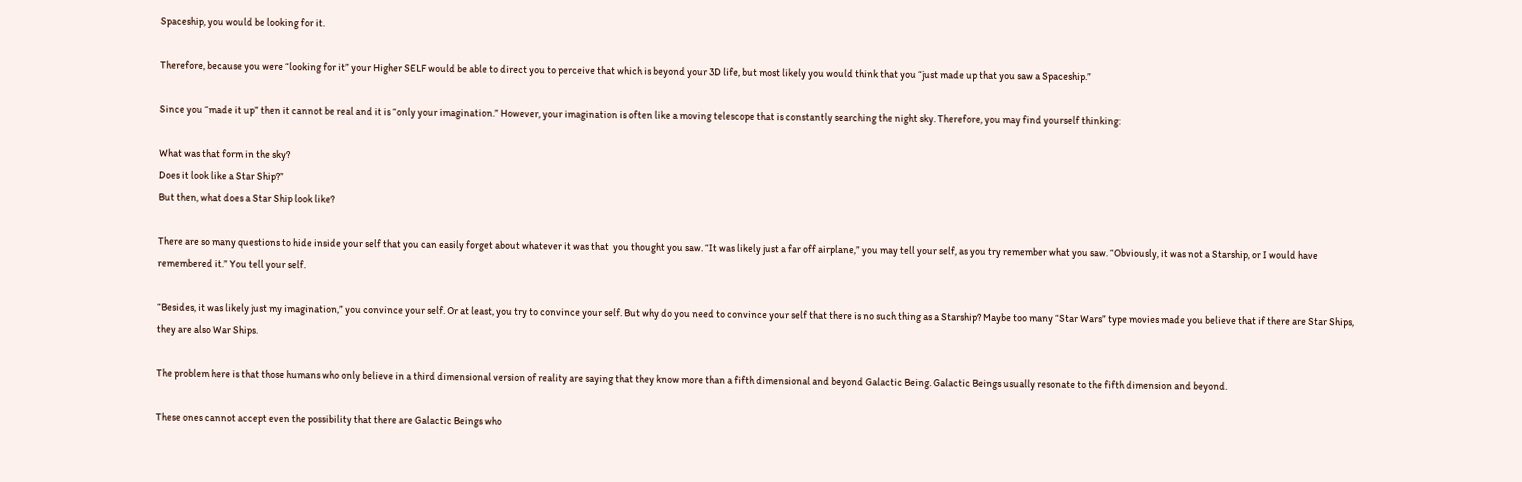Spaceship, you would be looking for it.

Therefore, because you were “looking for it” your Higher SELF would be able to direct you to perceive that which is beyond your 3D life, but most likely you would think that you “just made up that you saw a Spaceship.”

Since you “made it up” then it cannot be real and it is “only your imagination.” However, your imagination is often like a moving telescope that is constantly searching the night sky. Therefore, you may find yourself thinking:

What was that form in the sky?
Does it look like a Star Ship?”
But then, what does a Star Ship look like?

There are so many questions to hide inside your self that you can easily forget about whatever it was that  you thought you saw. “It was likely just a far off airplane,” you may tell your self, as you try remember what you saw. “Obviously, it was not a Starship, or I would have remembered it.” You tell your self.

“Besides, it was likely just my imagination,” you convince your self. Or at least, you try to convince your self. But why do you need to convince your self that there is no such thing as a Starship? Maybe too many “Star Wars” type movies made you believe that if there are Star Ships, they are also War Ships.

The problem here is that those humans who only believe in a third dimensional version of reality are saying that they know more than a fifth dimensional and beyond Galactic Being. Galactic Beings usually resonate to the fifth dimension and beyond.

These ones cannot accept even the possibility that there are Galactic Beings who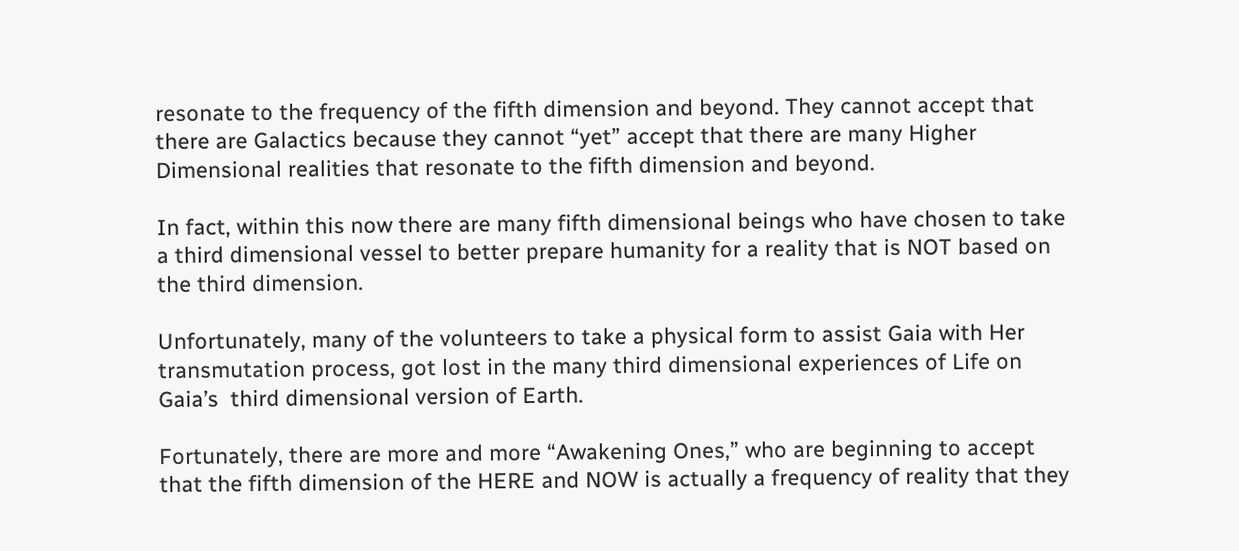resonate to the frequency of the fifth dimension and beyond. They cannot accept that there are Galactics because they cannot “yet” accept that there are many Higher Dimensional realities that resonate to the fifth dimension and beyond.

In fact, within this now there are many fifth dimensional beings who have chosen to take a third dimensional vessel to better prepare humanity for a reality that is NOT based on the third dimension.

Unfortunately, many of the volunteers to take a physical form to assist Gaia with Her transmutation process, got lost in the many third dimensional experiences of Life on Gaia’s  third dimensional version of Earth.

Fortunately, there are more and more “Awakening Ones,” who are beginning to accept that the fifth dimension of the HERE and NOW is actually a frequency of reality that they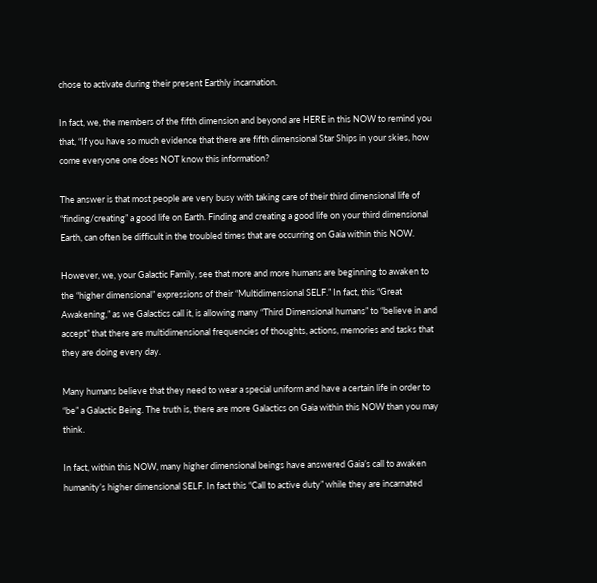chose to activate during their present Earthly incarnation.

In fact, we, the members of the fifth dimension and beyond are HERE in this NOW to remind you that, “If you have so much evidence that there are fifth dimensional Star Ships in your skies, how come everyone one does NOT know this information?

The answer is that most people are very busy with taking care of their third dimensional life of “finding/creating” a good life on Earth. Finding and creating a good life on your third dimensional Earth, can often be difficult in the troubled times that are occurring on Gaia within this NOW.

However, we, your Galactic Family, see that more and more humans are beginning to awaken to the “higher dimensional” expressions of their “Multidimensional SELF.” In fact, this “Great Awakening,” as we Galactics call it, is allowing many “Third Dimensional humans” to “believe in and accept” that there are multidimensional frequencies of thoughts, actions, memories and tasks that they are doing every day.

Many humans believe that they need to wear a special uniform and have a certain life in order to “be” a Galactic Being. The truth is, there are more Galactics on Gaia within this NOW than you may think.

In fact, within this NOW, many higher dimensional beings have answered Gaia’s call to awaken humanity’s higher dimensional SELF. In fact this “Call to active duty” while they are incarnated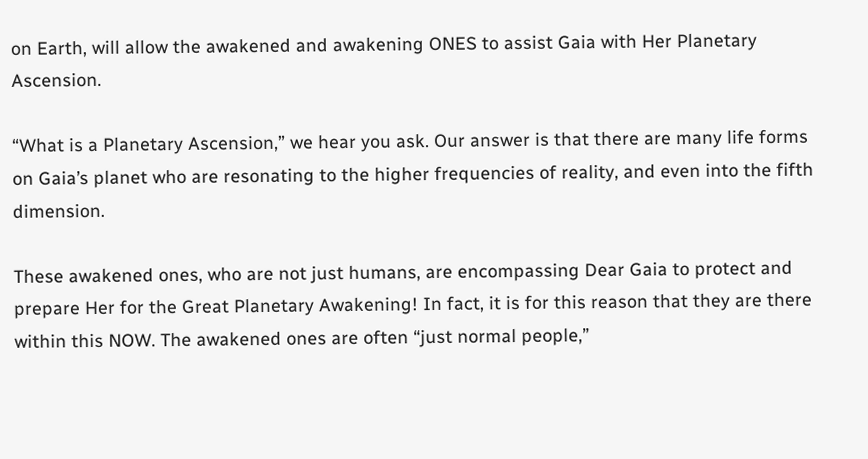on Earth, will allow the awakened and awakening ONES to assist Gaia with Her Planetary Ascension.

“What is a Planetary Ascension,” we hear you ask. Our answer is that there are many life forms on Gaia’s planet who are resonating to the higher frequencies of reality, and even into the fifth dimension.

These awakened ones, who are not just humans, are encompassing Dear Gaia to protect and prepare Her for the Great Planetary Awakening! In fact, it is for this reason that they are there within this NOW. The awakened ones are often “just normal people,”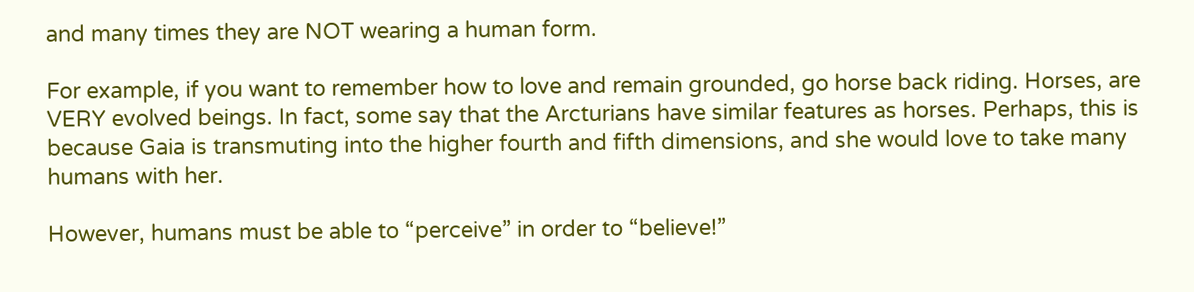and many times they are NOT wearing a human form.

For example, if you want to remember how to love and remain grounded, go horse back riding. Horses, are VERY evolved beings. In fact, some say that the Arcturians have similar features as horses. Perhaps, this is because Gaia is transmuting into the higher fourth and fifth dimensions, and she would love to take many humans with her.

However, humans must be able to “perceive” in order to “believe!”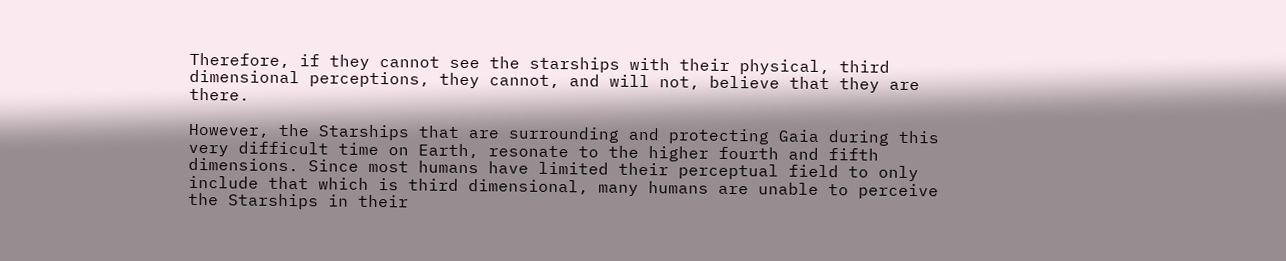Therefore, if they cannot see the starships with their physical, third dimensional perceptions, they cannot, and will not, believe that they are there.

However, the Starships that are surrounding and protecting Gaia during this very difficult time on Earth, resonate to the higher fourth and fifth dimensions. Since most humans have limited their perceptual field to only include that which is third dimensional, many humans are unable to perceive the Starships in their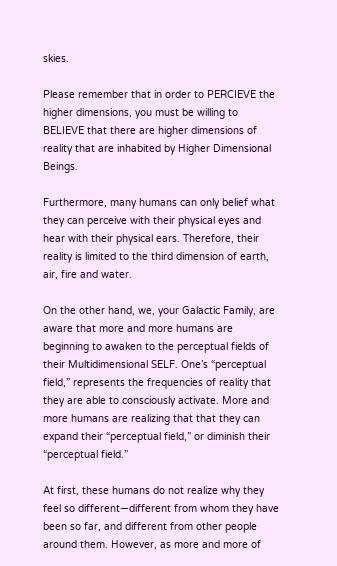skies.

Please remember that in order to PERCIEVE the higher dimensions, you must be willing to BELIEVE that there are higher dimensions of reality that are inhabited by Higher Dimensional Beings.

Furthermore, many humans can only belief what they can perceive with their physical eyes and hear with their physical ears. Therefore, their reality is limited to the third dimension of earth, air, fire and water.

On the other hand, we, your Galactic Family, are aware that more and more humans are beginning to awaken to the perceptual fields of their Multidimensional SELF. One’s “perceptual field,” represents the frequencies of reality that they are able to consciously activate. More and more humans are realizing that that they can expand their “perceptual field,” or diminish their “perceptual field.”

At first, these humans do not realize why they feel so different—different from whom they have been so far, and different from other people around them. However, as more and more of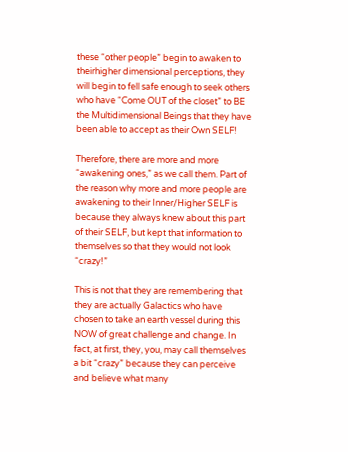these “other people” begin to awaken to theirhigher dimensional perceptions, they will begin to fell safe enough to seek others who have “Come OUT of the closet” to BE the Multidimensional Beings that they have been able to accept as their Own SELF!

Therefore, there are more and more “awakening ones,” as we call them. Part of the reason why more and more people are awakening to their Inner/Higher SELF is because they always knew about this part of their SELF, but kept that information to themselves so that they would not look “crazy!”

This is not that they are remembering that they are actually Galactics who have chosen to take an earth vessel during this NOW of great challenge and change. In fact, at first, they, you, may call themselves a bit “crazy” because they can perceive and believe what many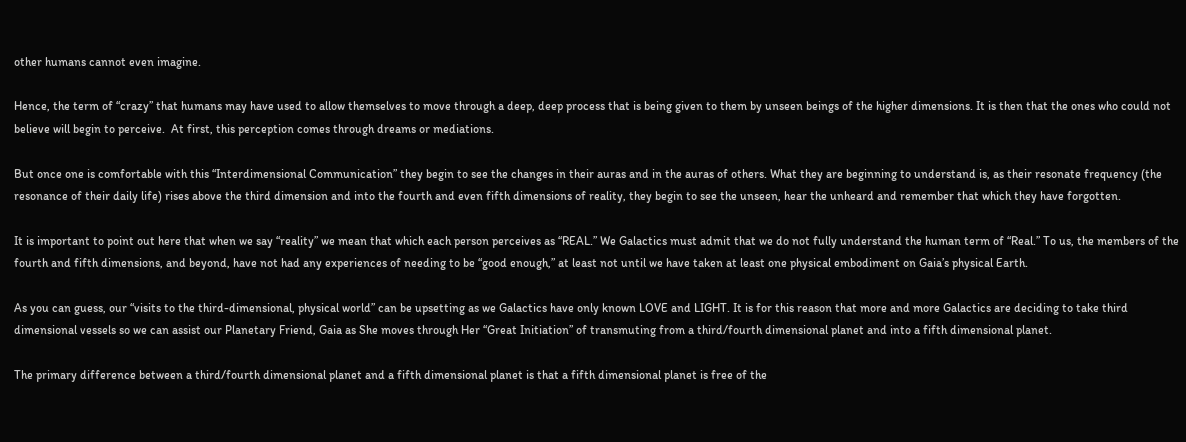other humans cannot even imagine.

Hence, the term of “crazy” that humans may have used to allow themselves to move through a deep, deep process that is being given to them by unseen beings of the higher dimensions. It is then that the ones who could not believe will begin to perceive.  At first, this perception comes through dreams or mediations.

But once one is comfortable with this “Interdimensional Communication” they begin to see the changes in their auras and in the auras of others. What they are beginning to understand is, as their resonate frequency (the resonance of their daily life) rises above the third dimension and into the fourth and even fifth dimensions of reality, they begin to see the unseen, hear the unheard and remember that which they have forgotten.

It is important to point out here that when we say “reality” we mean that which each person perceives as “REAL.” We Galactics must admit that we do not fully understand the human term of “Real.” To us, the members of the fourth and fifth dimensions, and beyond, have not had any experiences of needing to be “good enough,” at least not until we have taken at least one physical embodiment on Gaia’s physical Earth.

As you can guess, our “visits to the third-dimensional, physical world” can be upsetting as we Galactics have only known LOVE and LIGHT. It is for this reason that more and more Galactics are deciding to take third dimensional vessels so we can assist our Planetary Friend, Gaia as She moves through Her “Great Initiation” of transmuting from a third/fourth dimensional planet and into a fifth dimensional planet.

The primary difference between a third/fourth dimensional planet and a fifth dimensional planet is that a fifth dimensional planet is free of the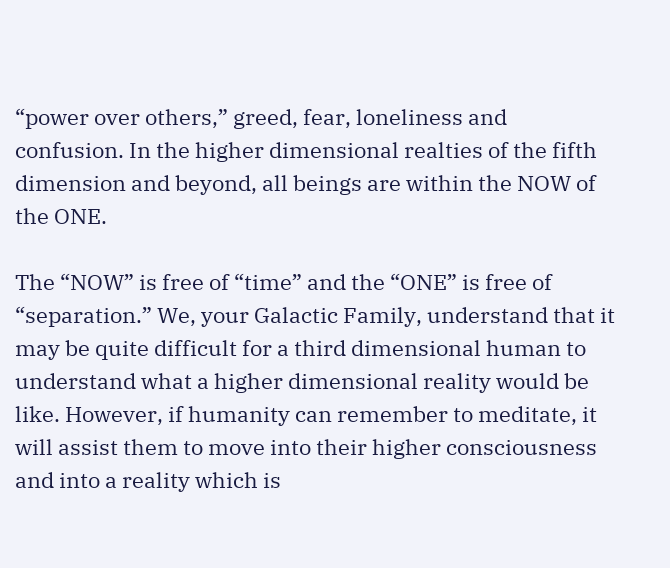“power over others,” greed, fear, loneliness and confusion. In the higher dimensional realties of the fifth dimension and beyond, all beings are within the NOW of the ONE.

The “NOW” is free of “time” and the “ONE” is free of “separation.” We, your Galactic Family, understand that it may be quite difficult for a third dimensional human to understand what a higher dimensional reality would be like. However, if humanity can remember to meditate, it will assist them to move into their higher consciousness and into a reality which is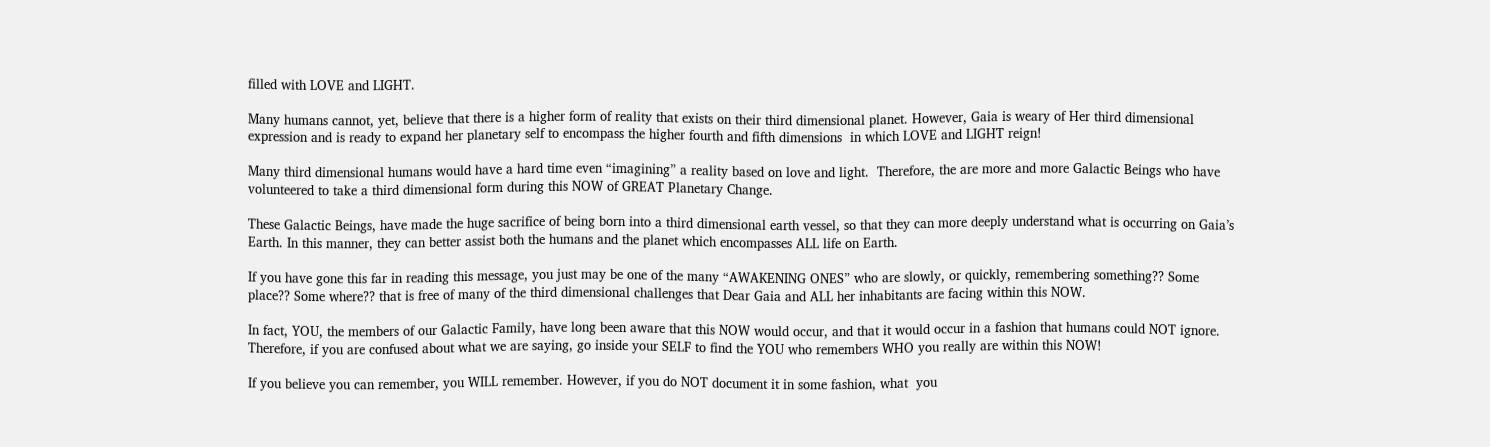filled with LOVE and LIGHT.

Many humans cannot, yet, believe that there is a higher form of reality that exists on their third dimensional planet. However, Gaia is weary of Her third dimensional expression and is ready to expand her planetary self to encompass the higher fourth and fifth dimensions  in which LOVE and LIGHT reign!

Many third dimensional humans would have a hard time even “imagining” a reality based on love and light.  Therefore, the are more and more Galactic Beings who have volunteered to take a third dimensional form during this NOW of GREAT Planetary Change.

These Galactic Beings, have made the huge sacrifice of being born into a third dimensional earth vessel, so that they can more deeply understand what is occurring on Gaia’s Earth. In this manner, they can better assist both the humans and the planet which encompasses ALL life on Earth.

If you have gone this far in reading this message, you just may be one of the many “AWAKENING ONES” who are slowly, or quickly, remembering something?? Some place?? Some where?? that is free of many of the third dimensional challenges that Dear Gaia and ALL her inhabitants are facing within this NOW.

In fact, YOU, the members of our Galactic Family, have long been aware that this NOW would occur, and that it would occur in a fashion that humans could NOT ignore. Therefore, if you are confused about what we are saying, go inside your SELF to find the YOU who remembers WHO you really are within this NOW!

If you believe you can remember, you WILL remember. However, if you do NOT document it in some fashion, what  you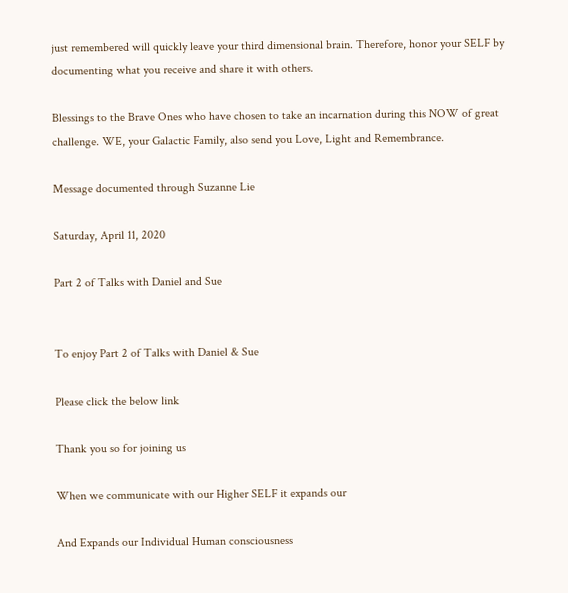just remembered will quickly leave your third dimensional brain. Therefore, honor your SELF by documenting what you receive and share it with others.

Blessings to the Brave Ones who have chosen to take an incarnation during this NOW of great challenge. WE, your Galactic Family, also send you Love, Light and Remembrance.

Message documented through Suzanne Lie

Saturday, April 11, 2020

Part 2 of Talks with Daniel and Sue


To enjoy Part 2 of Talks with Daniel & Sue

Please click the below link

Thank you so for joining us

When we communicate with our Higher SELF it expands our

And Expands our Individual Human consciousness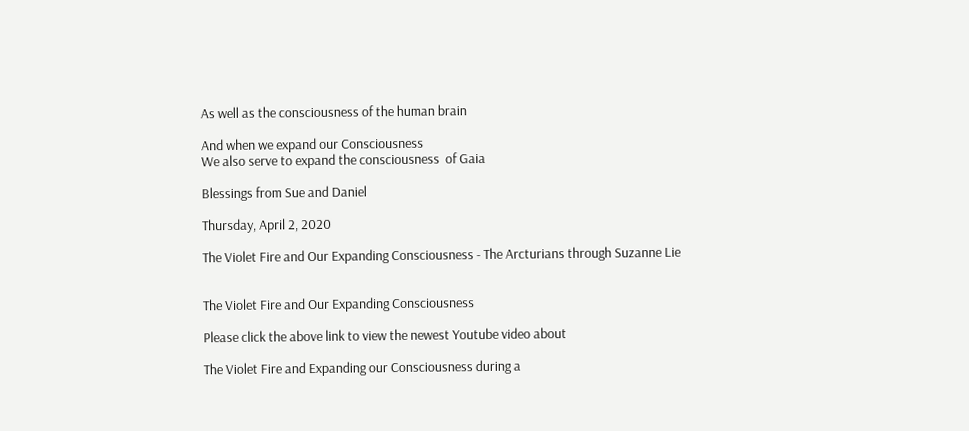As well as the consciousness of the human brain

And when we expand our Consciousness
We also serve to expand the consciousness  of Gaia

Blessings from Sue and Daniel

Thursday, April 2, 2020

The Violet Fire and Our Expanding Consciousness - The Arcturians through Suzanne Lie


The Violet Fire and Our Expanding Consciousness

Please click the above link to view the newest Youtube video about

The Violet Fire and Expanding our Consciousness during a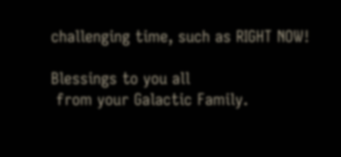challenging time, such as RIGHT NOW!

Blessings to you all
 from your Galactic Family.